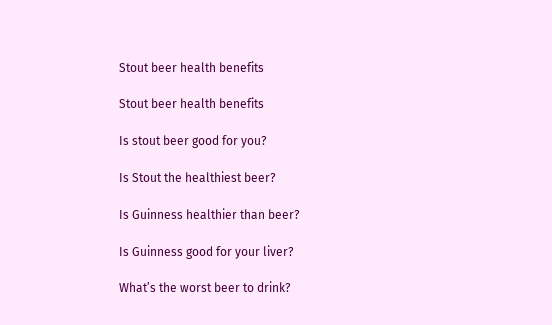Stout beer health benefits

Stout beer health benefits

Is stout beer good for you?

Is Stout the healthiest beer?

Is Guinness healthier than beer?

Is Guinness good for your liver?

What’s the worst beer to drink?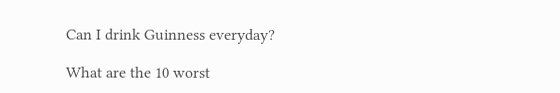Can I drink Guinness everyday?

What are the 10 worst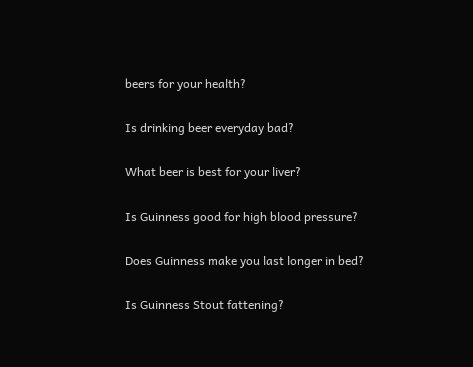beers for your health?

Is drinking beer everyday bad?

What beer is best for your liver?

Is Guinness good for high blood pressure?

Does Guinness make you last longer in bed?

Is Guinness Stout fattening?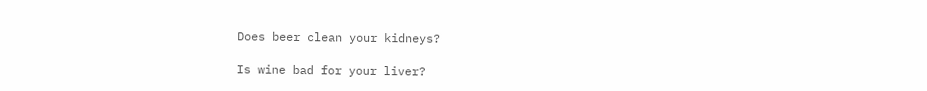Does beer clean your kidneys?

Is wine bad for your liver?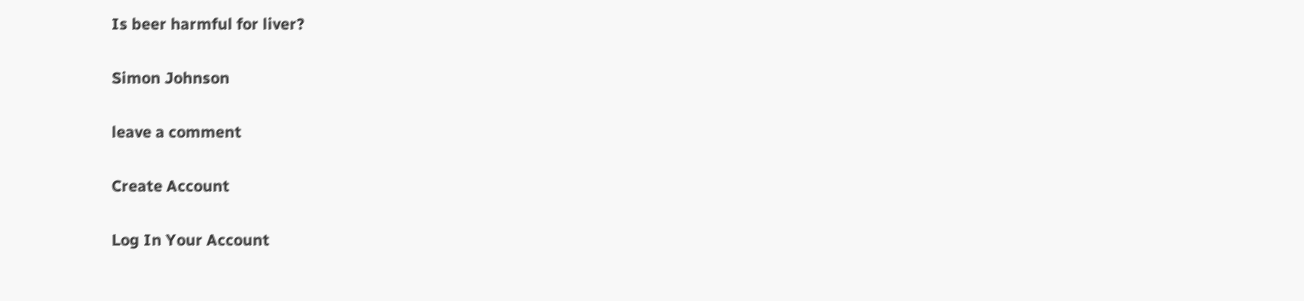Is beer harmful for liver?

Simon Johnson

leave a comment

Create Account

Log In Your Account